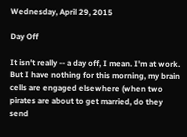Wednesday, April 29, 2015

Day Off

It isn't really -- a day off, I mean. I'm at work. But I have nothing for this morning, my brain cells are engaged elsewhere (when two pirates are about to get married, do they send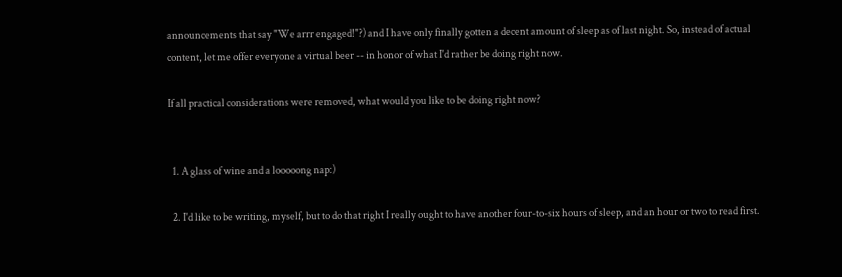announcements that say "We arrr engaged!"?) and I have only finally gotten a decent amount of sleep as of last night. So, instead of actual content, let me offer everyone a virtual beer -- in honor of what I'd rather be doing right now.

If all practical considerations were removed, what would you like to be doing right now?


  1. A glass of wine and a looooong nap:)

  2. I'd like to be writing, myself, but to do that right I really ought to have another four-to-six hours of sleep, and an hour or two to read first.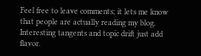Feel free to leave comments; it lets me know that people are actually reading my blog. Interesting tangents and topic drift just add flavor.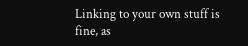Linking to your own stuff is fine, as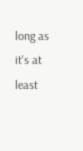long as it's at least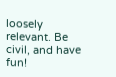loosely relevant. Be civil, and have fun!